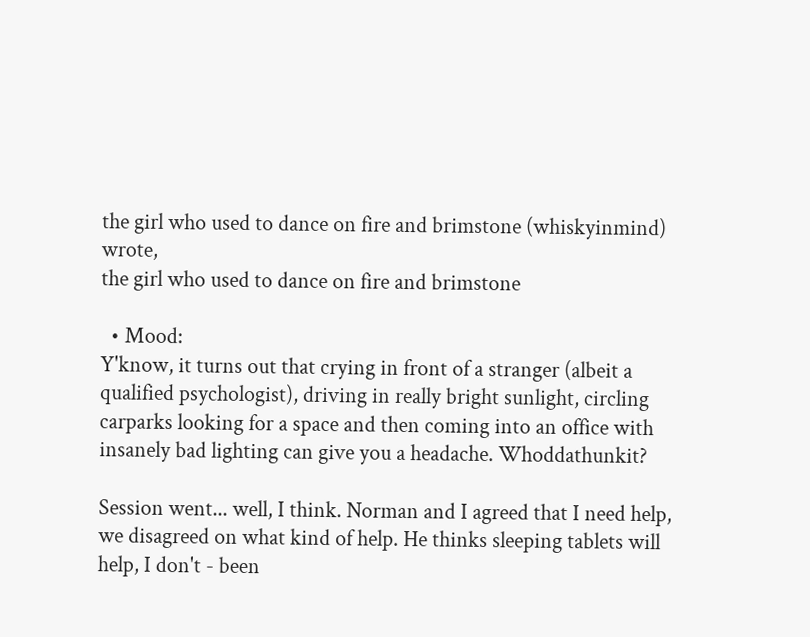the girl who used to dance on fire and brimstone (whiskyinmind) wrote,
the girl who used to dance on fire and brimstone

  • Mood:
Y'know, it turns out that crying in front of a stranger (albeit a qualified psychologist), driving in really bright sunlight, circling carparks looking for a space and then coming into an office with insanely bad lighting can give you a headache. Whoddathunkit?

Session went... well, I think. Norman and I agreed that I need help, we disagreed on what kind of help. He thinks sleeping tablets will help, I don't - been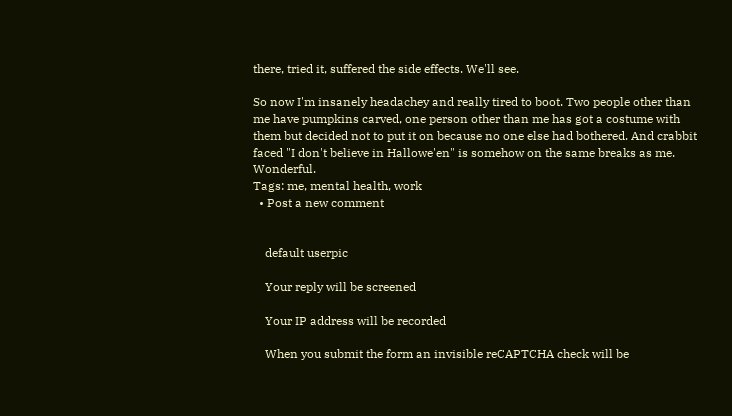there, tried it, suffered the side effects. We'll see.

So now I'm insanely headachey and really tired to boot. Two people other than me have pumpkins carved, one person other than me has got a costume with them but decided not to put it on because no one else had bothered. And crabbit faced "I don't believe in Hallowe'en" is somehow on the same breaks as me. Wonderful.
Tags: me, mental health, work
  • Post a new comment


    default userpic

    Your reply will be screened

    Your IP address will be recorded

    When you submit the form an invisible reCAPTCHA check will be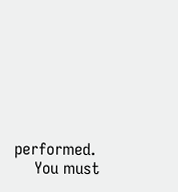performed.
    You must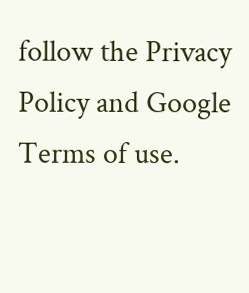follow the Privacy Policy and Google Terms of use.